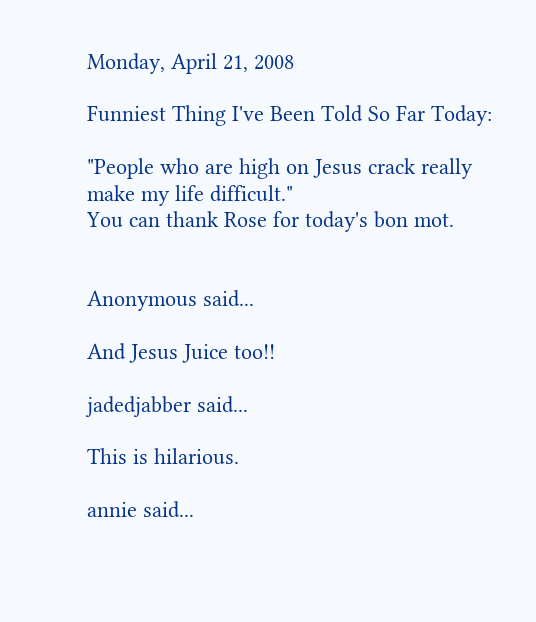Monday, April 21, 2008

Funniest Thing I've Been Told So Far Today:

"People who are high on Jesus crack really make my life difficult."
You can thank Rose for today's bon mot.


Anonymous said...

And Jesus Juice too!!

jadedjabber said...

This is hilarious.

annie said...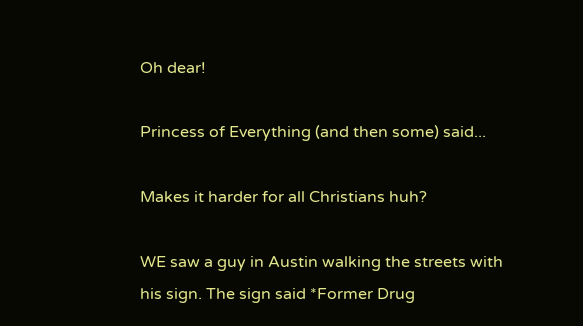Oh dear!

Princess of Everything (and then some) said...

Makes it harder for all Christians huh?

WE saw a guy in Austin walking the streets with his sign. The sign said *Former Drug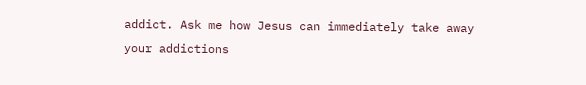addict. Ask me how Jesus can immediately take away your addictions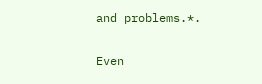and problems.*.

Even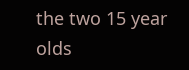the two 15 year olds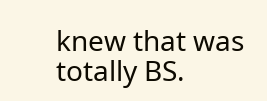knew that was totally BS.